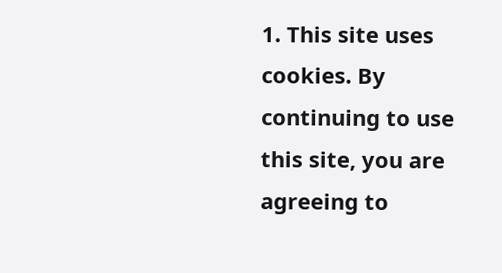1. This site uses cookies. By continuing to use this site, you are agreeing to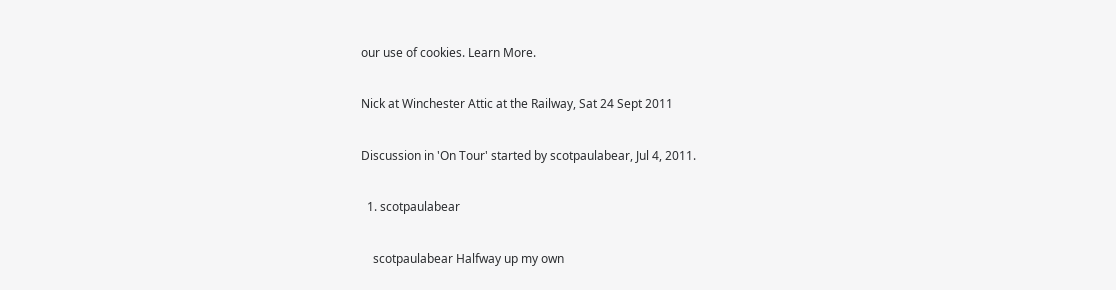our use of cookies. Learn More.

Nick at Winchester Attic at the Railway, Sat 24 Sept 2011

Discussion in 'On Tour' started by scotpaulabear, Jul 4, 2011.

  1. scotpaulabear

    scotpaulabear Halfway up my own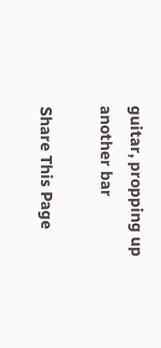guitar, propping up another bar

Share This Page